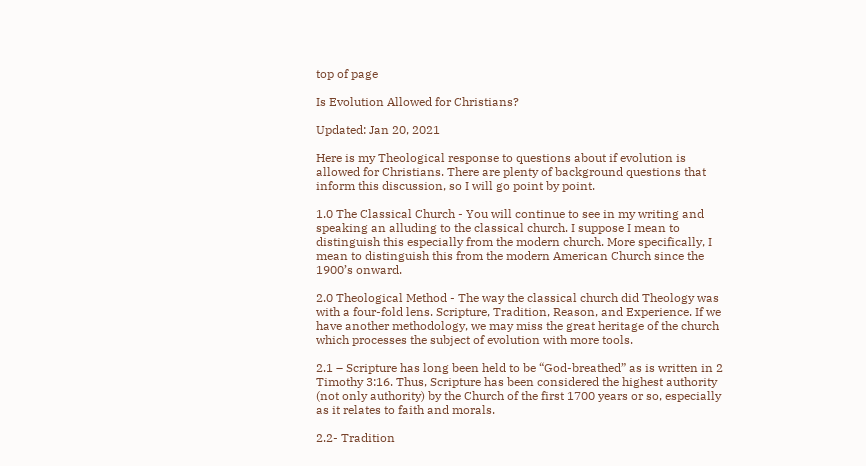top of page

Is Evolution Allowed for Christians?

Updated: Jan 20, 2021

Here is my Theological response to questions about if evolution is allowed for Christians. There are plenty of background questions that inform this discussion, so I will go point by point.

1.0 The Classical Church - You will continue to see in my writing and speaking an alluding to the classical church. I suppose I mean to distinguish this especially from the modern church. More specifically, I mean to distinguish this from the modern American Church since the 1900’s onward.

2.0 Theological Method - The way the classical church did Theology was with a four-fold lens. Scripture, Tradition, Reason, and Experience. If we have another methodology, we may miss the great heritage of the church which processes the subject of evolution with more tools.

2.1 – Scripture has long been held to be “God-breathed” as is written in 2 Timothy 3:16. Thus, Scripture has been considered the highest authority (not only authority) by the Church of the first 1700 years or so, especially as it relates to faith and morals.

2.2- Tradition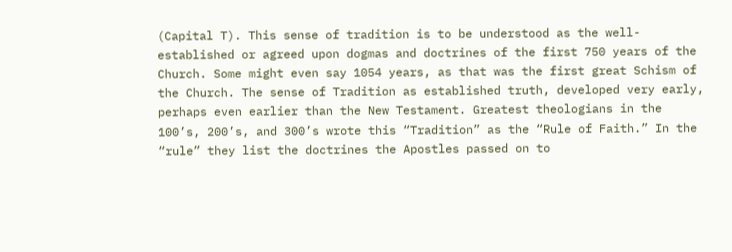(Capital T). This sense of tradition is to be understood as the well-established or agreed upon dogmas and doctrines of the first 750 years of the Church. Some might even say 1054 years, as that was the first great Schism of the Church. The sense of Tradition as established truth, developed very early, perhaps even earlier than the New Testament. Greatest theologians in the 100’s, 200’s, and 300’s wrote this “Tradition” as the “Rule of Faith.” In the “rule” they list the doctrines the Apostles passed on to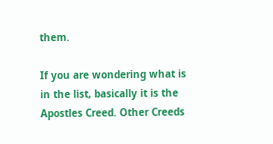them.

If you are wondering what is in the list, basically it is the Apostles Creed. Other Creeds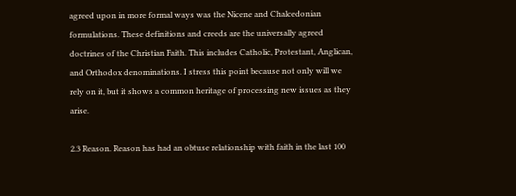agreed upon in more formal ways was the Nicene and Chalcedonian formulations. These definitions and creeds are the universally agreed doctrines of the Christian Faith. This includes Catholic, Protestant, Anglican, and Orthodox denominations. I stress this point because not only will we rely on it, but it shows a common heritage of processing new issues as they arise.

2.3 Reason. Reason has had an obtuse relationship with faith in the last 100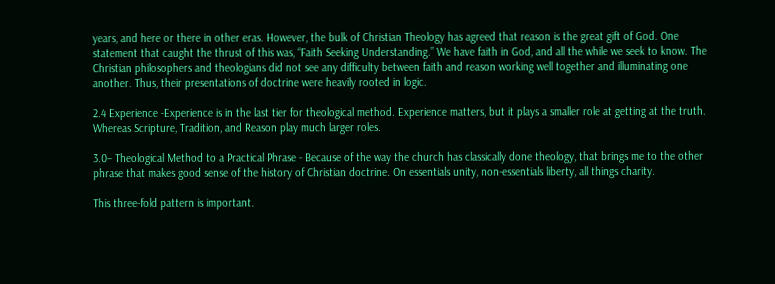years, and here or there in other eras. However, the bulk of Christian Theology has agreed that reason is the great gift of God. One statement that caught the thrust of this was, “Faith Seeking Understanding.” We have faith in God, and all the while we seek to know. The Christian philosophers and theologians did not see any difficulty between faith and reason working well together and illuminating one another. Thus, their presentations of doctrine were heavily rooted in logic.

2.4 Experience -Experience is in the last tier for theological method. Experience matters, but it plays a smaller role at getting at the truth. Whereas Scripture, Tradition, and Reason play much larger roles.

3.0– Theological Method to a Practical Phrase - Because of the way the church has classically done theology, that brings me to the other phrase that makes good sense of the history of Christian doctrine. On essentials unity, non-essentials liberty, all things charity.

This three-fold pattern is important.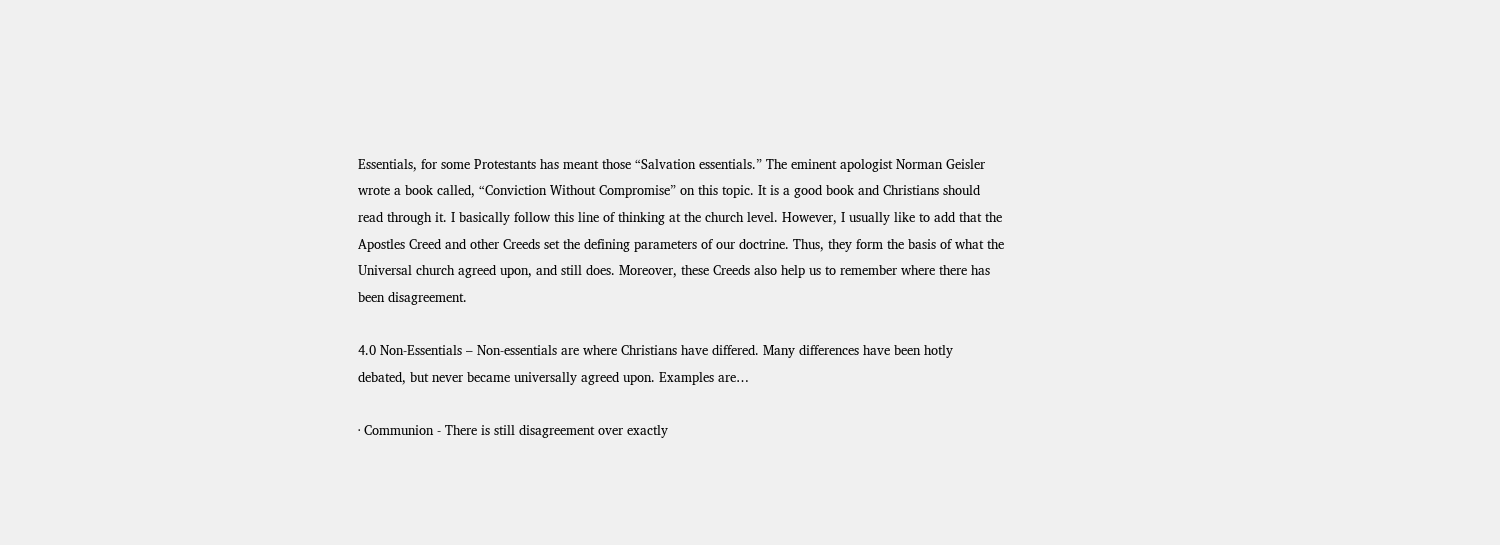Essentials, for some Protestants has meant those “Salvation essentials.” The eminent apologist Norman Geisler wrote a book called, “Conviction Without Compromise” on this topic. It is a good book and Christians should read through it. I basically follow this line of thinking at the church level. However, I usually like to add that the Apostles Creed and other Creeds set the defining parameters of our doctrine. Thus, they form the basis of what the Universal church agreed upon, and still does. Moreover, these Creeds also help us to remember where there has been disagreement.

4.0 Non-Essentials – Non-essentials are where Christians have differed. Many differences have been hotly debated, but never became universally agreed upon. Examples are…

· Communion - There is still disagreement over exactly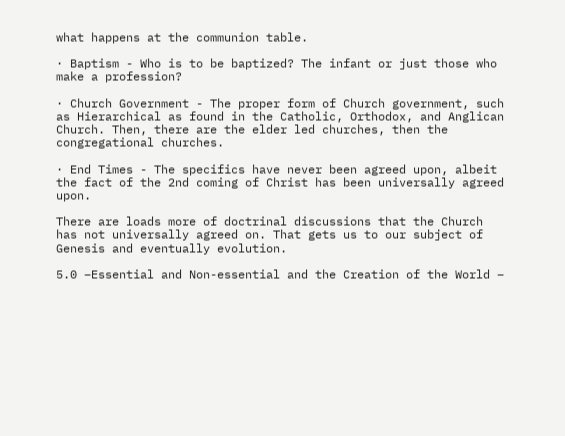what happens at the communion table.

· Baptism - Who is to be baptized? The infant or just those who make a profession?

· Church Government - The proper form of Church government, such as Hierarchical as found in the Catholic, Orthodox, and Anglican Church. Then, there are the elder led churches, then the congregational churches.

· End Times - The specifics have never been agreed upon, albeit the fact of the 2nd coming of Christ has been universally agreed upon.

There are loads more of doctrinal discussions that the Church has not universally agreed on. That gets us to our subject of Genesis and eventually evolution.

5.0 –Essential and Non-essential and the Creation of the World –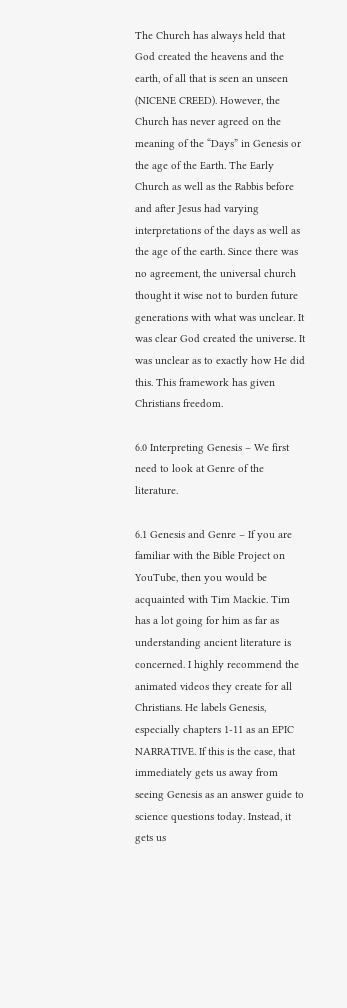The Church has always held that God created the heavens and the earth, of all that is seen an unseen (NICENE CREED). However, the Church has never agreed on the meaning of the “Days” in Genesis or the age of the Earth. The Early Church as well as the Rabbis before and after Jesus had varying interpretations of the days as well as the age of the earth. Since there was no agreement, the universal church thought it wise not to burden future generations with what was unclear. It was clear God created the universe. It was unclear as to exactly how He did this. This framework has given Christians freedom.

6.0 Interpreting Genesis – We first need to look at Genre of the literature.

6.1 Genesis and Genre – If you are familiar with the Bible Project on YouTube, then you would be acquainted with Tim Mackie. Tim has a lot going for him as far as understanding ancient literature is concerned. I highly recommend the animated videos they create for all Christians. He labels Genesis, especially chapters 1-11 as an EPIC NARRATIVE. If this is the case, that immediately gets us away from seeing Genesis as an answer guide to science questions today. Instead, it gets us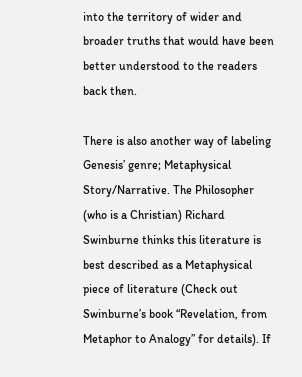into the territory of wider and broader truths that would have been better understood to the readers back then.

There is also another way of labeling Genesis’ genre; Metaphysical Story/Narrative. The Philosopher (who is a Christian) Richard Swinburne thinks this literature is best described as a Metaphysical piece of literature (Check out Swinburne’s book “Revelation, from Metaphor to Analogy” for details). If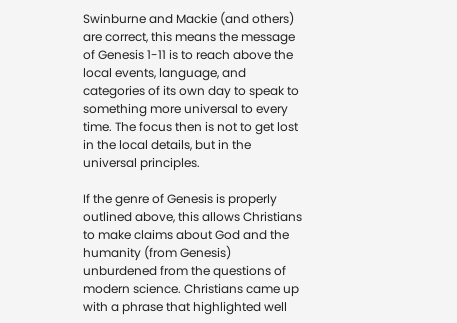Swinburne and Mackie (and others) are correct, this means the message of Genesis 1-11 is to reach above the local events, language, and categories of its own day to speak to something more universal to every time. The focus then is not to get lost in the local details, but in the universal principles.

If the genre of Genesis is properly outlined above, this allows Christians to make claims about God and the humanity (from Genesis) unburdened from the questions of modern science. Christians came up with a phrase that highlighted well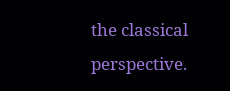the classical perspective.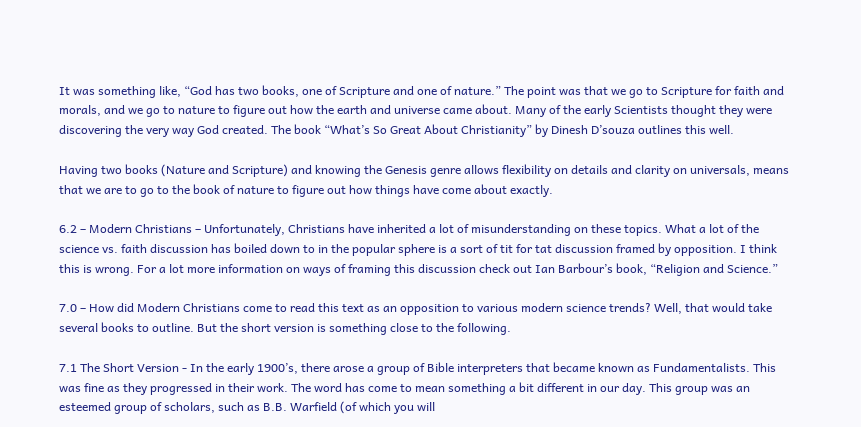It was something like, “God has two books, one of Scripture and one of nature.” The point was that we go to Scripture for faith and morals, and we go to nature to figure out how the earth and universe came about. Many of the early Scientists thought they were discovering the very way God created. The book “What’s So Great About Christianity” by Dinesh D’souza outlines this well.

Having two books (Nature and Scripture) and knowing the Genesis genre allows flexibility on details and clarity on universals, means that we are to go to the book of nature to figure out how things have come about exactly.

6.2 – Modern Christians – Unfortunately, Christians have inherited a lot of misunderstanding on these topics. What a lot of the science vs. faith discussion has boiled down to in the popular sphere is a sort of tit for tat discussion framed by opposition. I think this is wrong. For a lot more information on ways of framing this discussion check out Ian Barbour’s book, “Religion and Science.”

7.0 – How did Modern Christians come to read this text as an opposition to various modern science trends? Well, that would take several books to outline. But the short version is something close to the following.

7.1 The Short Version - In the early 1900’s, there arose a group of Bible interpreters that became known as Fundamentalists. This was fine as they progressed in their work. The word has come to mean something a bit different in our day. This group was an esteemed group of scholars, such as B.B. Warfield (of which you will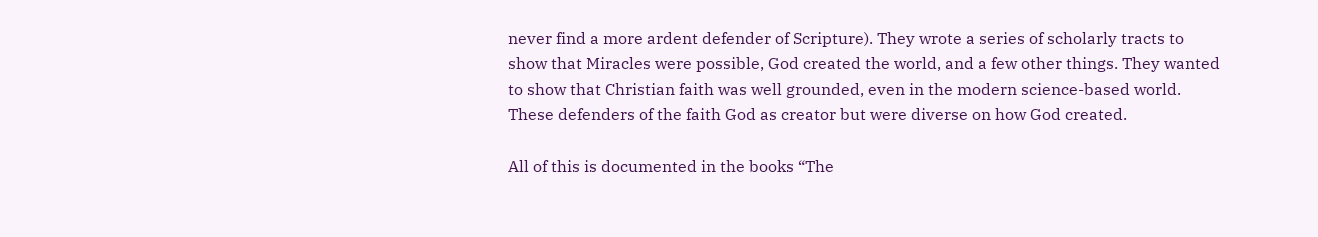never find a more ardent defender of Scripture). They wrote a series of scholarly tracts to show that Miracles were possible, God created the world, and a few other things. They wanted to show that Christian faith was well grounded, even in the modern science-based world. These defenders of the faith God as creator but were diverse on how God created.

All of this is documented in the books “The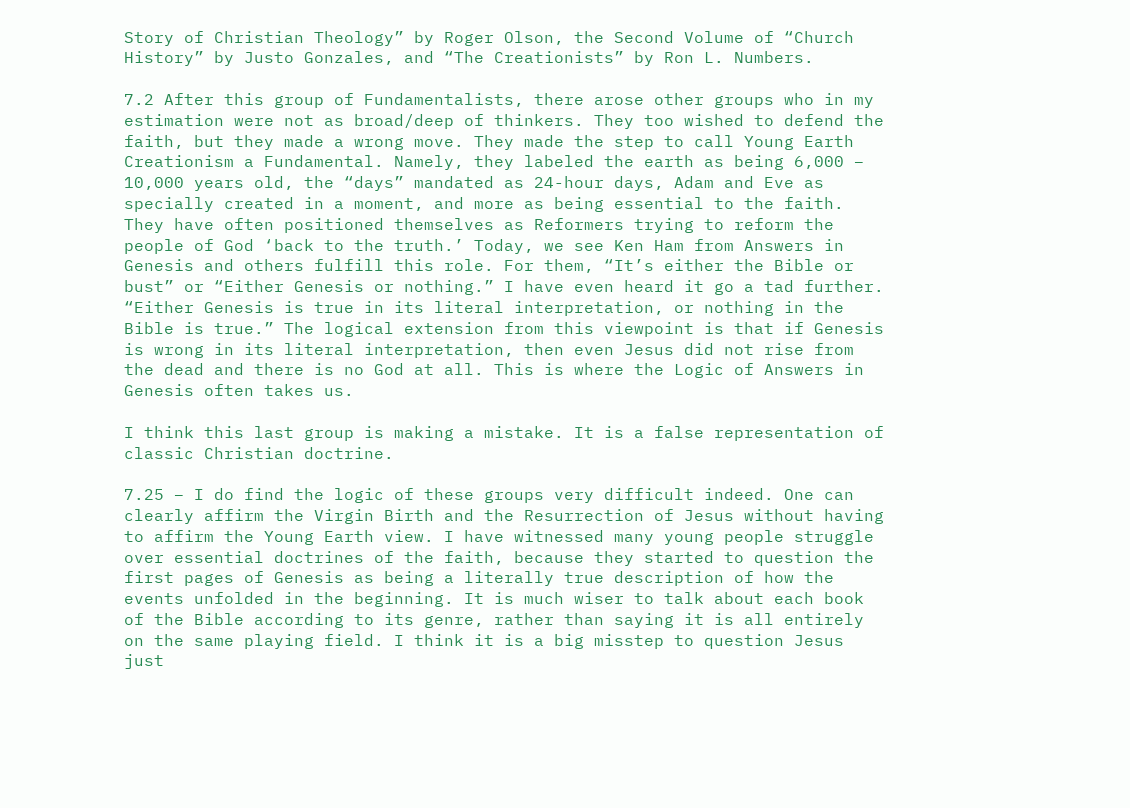Story of Christian Theology” by Roger Olson, the Second Volume of “Church History” by Justo Gonzales, and “The Creationists” by Ron L. Numbers.

7.2 After this group of Fundamentalists, there arose other groups who in my estimation were not as broad/deep of thinkers. They too wished to defend the faith, but they made a wrong move. They made the step to call Young Earth Creationism a Fundamental. Namely, they labeled the earth as being 6,000 – 10,000 years old, the “days” mandated as 24-hour days, Adam and Eve as specially created in a moment, and more as being essential to the faith. They have often positioned themselves as Reformers trying to reform the people of God ‘back to the truth.’ Today, we see Ken Ham from Answers in Genesis and others fulfill this role. For them, “It’s either the Bible or bust” or “Either Genesis or nothing.” I have even heard it go a tad further. “Either Genesis is true in its literal interpretation, or nothing in the Bible is true.” The logical extension from this viewpoint is that if Genesis is wrong in its literal interpretation, then even Jesus did not rise from the dead and there is no God at all. This is where the Logic of Answers in Genesis often takes us.

I think this last group is making a mistake. It is a false representation of classic Christian doctrine.

7.25 – I do find the logic of these groups very difficult indeed. One can clearly affirm the Virgin Birth and the Resurrection of Jesus without having to affirm the Young Earth view. I have witnessed many young people struggle over essential doctrines of the faith, because they started to question the first pages of Genesis as being a literally true description of how the events unfolded in the beginning. It is much wiser to talk about each book of the Bible according to its genre, rather than saying it is all entirely on the same playing field. I think it is a big misstep to question Jesus just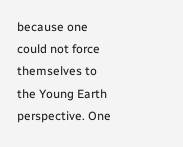because one could not force themselves to the Young Earth perspective. One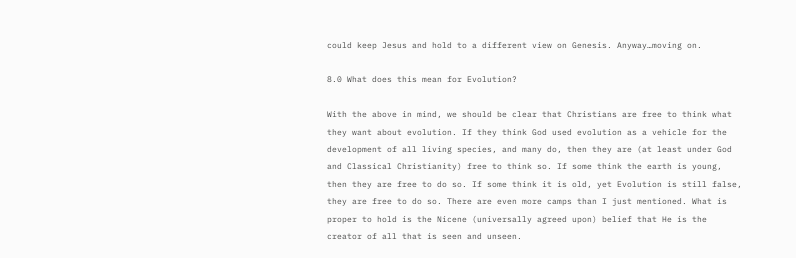could keep Jesus and hold to a different view on Genesis. Anyway…moving on.

8.0 What does this mean for Evolution?

With the above in mind, we should be clear that Christians are free to think what they want about evolution. If they think God used evolution as a vehicle for the development of all living species, and many do, then they are (at least under God and Classical Christianity) free to think so. If some think the earth is young, then they are free to do so. If some think it is old, yet Evolution is still false, they are free to do so. There are even more camps than I just mentioned. What is proper to hold is the Nicene (universally agreed upon) belief that He is the creator of all that is seen and unseen.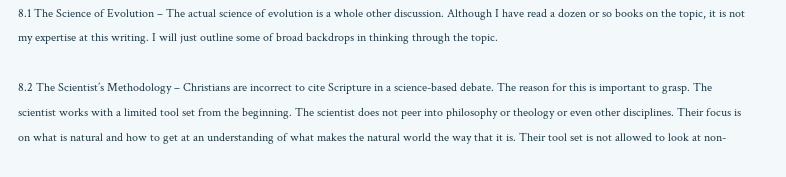8.1 The Science of Evolution – The actual science of evolution is a whole other discussion. Although I have read a dozen or so books on the topic, it is not my expertise at this writing. I will just outline some of broad backdrops in thinking through the topic.

8.2 The Scientist’s Methodology – Christians are incorrect to cite Scripture in a science-based debate. The reason for this is important to grasp. The scientist works with a limited tool set from the beginning. The scientist does not peer into philosophy or theology or even other disciplines. Their focus is on what is natural and how to get at an understanding of what makes the natural world the way that it is. Their tool set is not allowed to look at non-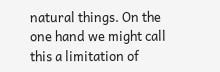natural things. On the one hand we might call this a limitation of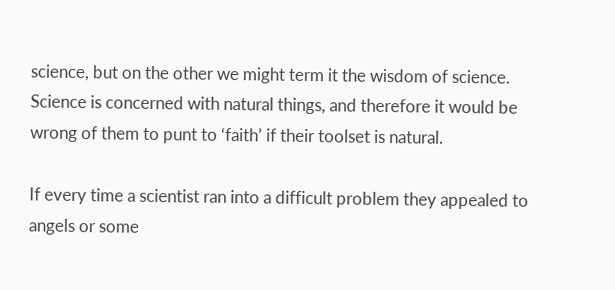science, but on the other we might term it the wisdom of science. Science is concerned with natural things, and therefore it would be wrong of them to punt to ‘faith’ if their toolset is natural.

If every time a scientist ran into a difficult problem they appealed to angels or some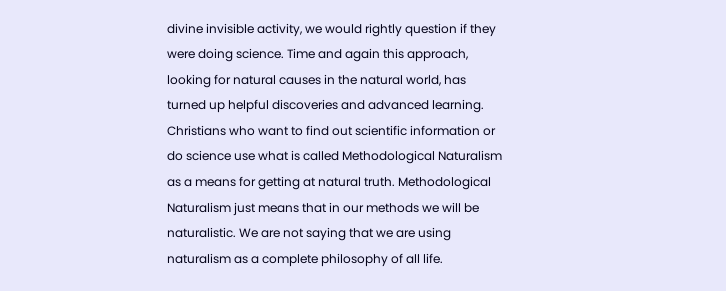divine invisible activity, we would rightly question if they were doing science. Time and again this approach, looking for natural causes in the natural world, has turned up helpful discoveries and advanced learning. Christians who want to find out scientific information or do science use what is called Methodological Naturalism as a means for getting at natural truth. Methodological Naturalism just means that in our methods we will be naturalistic. We are not saying that we are using naturalism as a complete philosophy of all life.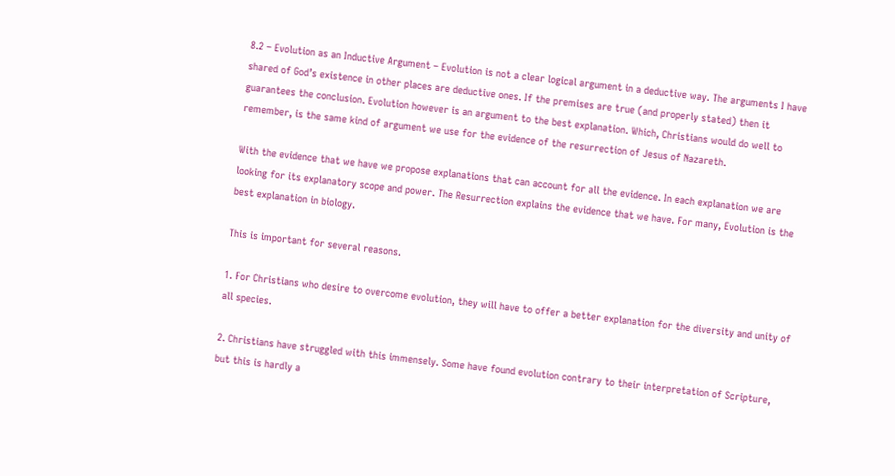8.2 – Evolution as an Inductive Argument – Evolution is not a clear logical argument in a deductive way. The arguments I have shared of God’s existence in other places are deductive ones. If the premises are true (and properly stated) then it guarantees the conclusion. Evolution however is an argument to the best explanation. Which, Christians would do well to remember, is the same kind of argument we use for the evidence of the resurrection of Jesus of Nazareth.

With the evidence that we have we propose explanations that can account for all the evidence. In each explanation we are looking for its explanatory scope and power. The Resurrection explains the evidence that we have. For many, Evolution is the best explanation in biology.

This is important for several reasons.

1. For Christians who desire to overcome evolution, they will have to offer a better explanation for the diversity and unity of all species.

2. Christians have struggled with this immensely. Some have found evolution contrary to their interpretation of Scripture, but this is hardly a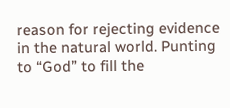reason for rejecting evidence in the natural world. Punting to “God” to fill the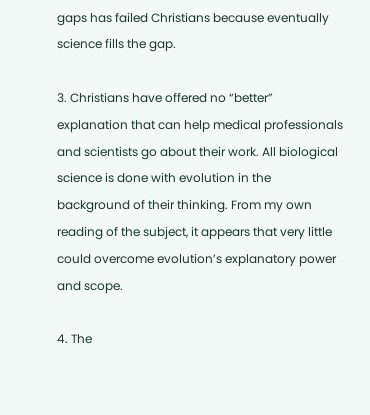gaps has failed Christians because eventually science fills the gap.

3. Christians have offered no “better” explanation that can help medical professionals and scientists go about their work. All biological science is done with evolution in the background of their thinking. From my own reading of the subject, it appears that very little could overcome evolution’s explanatory power and scope.

4. The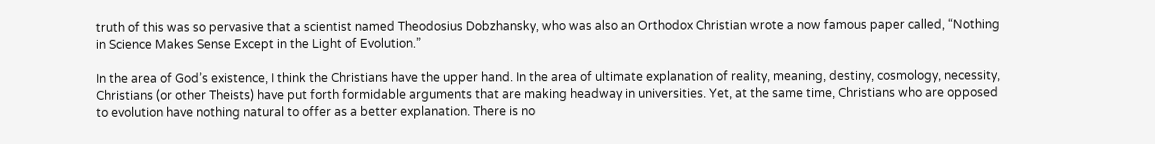truth of this was so pervasive that a scientist named Theodosius Dobzhansky, who was also an Orthodox Christian wrote a now famous paper called, “Nothing in Science Makes Sense Except in the Light of Evolution.”

In the area of God’s existence, I think the Christians have the upper hand. In the area of ultimate explanation of reality, meaning, destiny, cosmology, necessity, Christians (or other Theists) have put forth formidable arguments that are making headway in universities. Yet, at the same time, Christians who are opposed to evolution have nothing natural to offer as a better explanation. There is no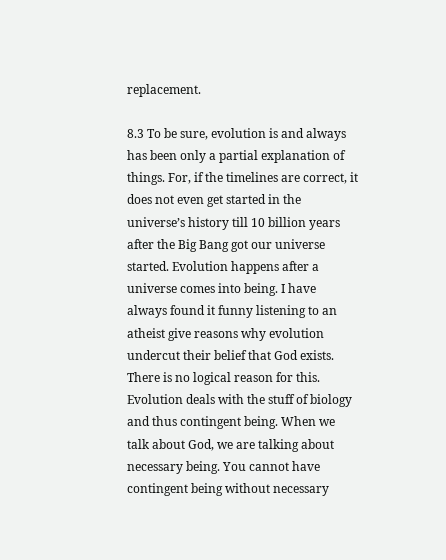replacement.

8.3 To be sure, evolution is and always has been only a partial explanation of things. For, if the timelines are correct, it does not even get started in the universe’s history till 10 billion years after the Big Bang got our universe started. Evolution happens after a universe comes into being. I have always found it funny listening to an atheist give reasons why evolution undercut their belief that God exists. There is no logical reason for this. Evolution deals with the stuff of biology and thus contingent being. When we talk about God, we are talking about necessary being. You cannot have contingent being without necessary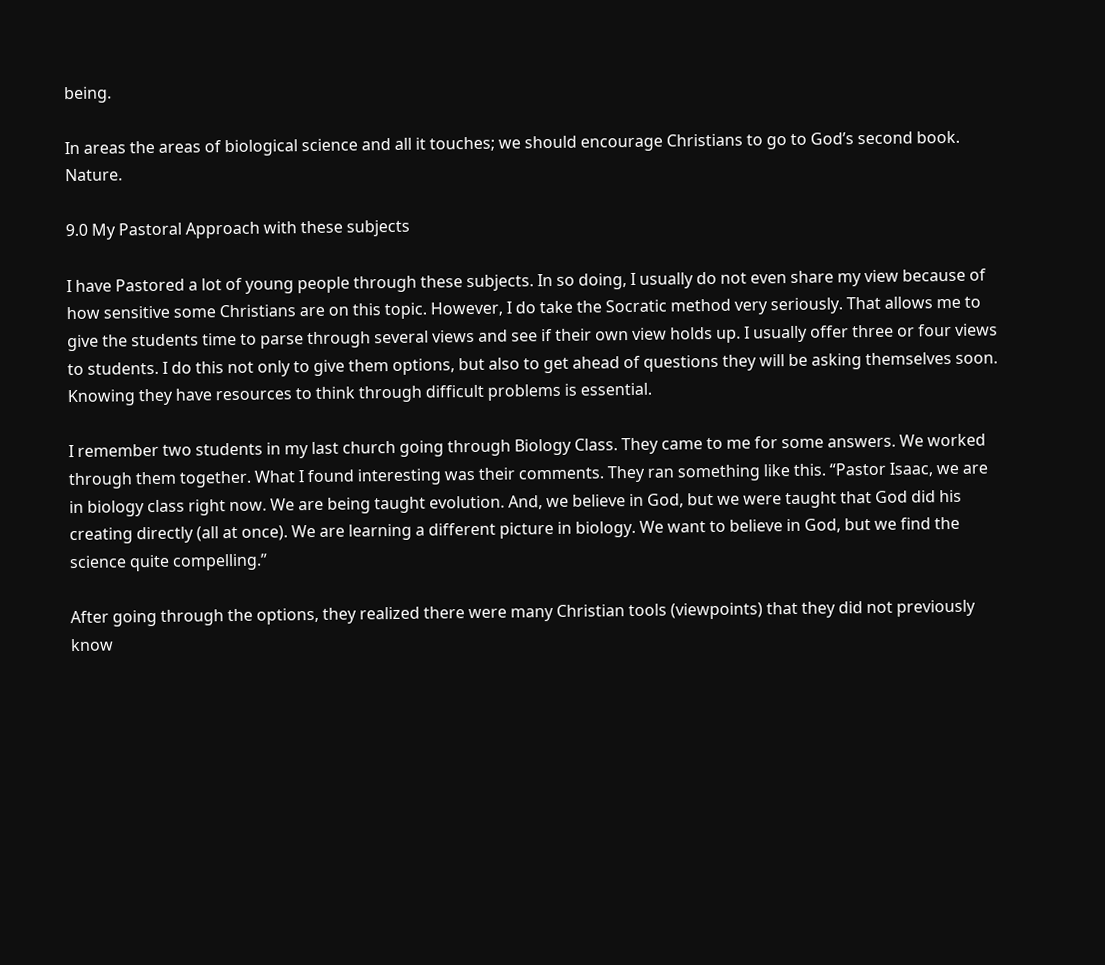being.

In areas the areas of biological science and all it touches; we should encourage Christians to go to God’s second book. Nature.

9.0 My Pastoral Approach with these subjects

I have Pastored a lot of young people through these subjects. In so doing, I usually do not even share my view because of how sensitive some Christians are on this topic. However, I do take the Socratic method very seriously. That allows me to give the students time to parse through several views and see if their own view holds up. I usually offer three or four views to students. I do this not only to give them options, but also to get ahead of questions they will be asking themselves soon. Knowing they have resources to think through difficult problems is essential.

I remember two students in my last church going through Biology Class. They came to me for some answers. We worked through them together. What I found interesting was their comments. They ran something like this. “Pastor Isaac, we are in biology class right now. We are being taught evolution. And, we believe in God, but we were taught that God did his creating directly (all at once). We are learning a different picture in biology. We want to believe in God, but we find the science quite compelling.”

After going through the options, they realized there were many Christian tools (viewpoints) that they did not previously know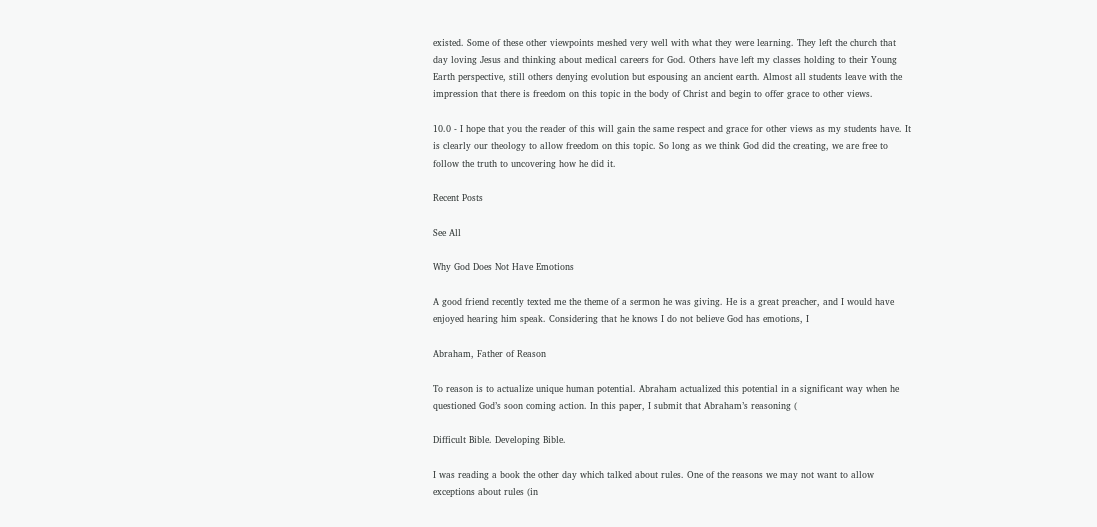existed. Some of these other viewpoints meshed very well with what they were learning. They left the church that day loving Jesus and thinking about medical careers for God. Others have left my classes holding to their Young Earth perspective, still others denying evolution but espousing an ancient earth. Almost all students leave with the impression that there is freedom on this topic in the body of Christ and begin to offer grace to other views.

10.0 - I hope that you the reader of this will gain the same respect and grace for other views as my students have. It is clearly our theology to allow freedom on this topic. So long as we think God did the creating, we are free to follow the truth to uncovering how he did it.

Recent Posts

See All

Why God Does Not Have Emotions

A good friend recently texted me the theme of a sermon he was giving. He is a great preacher, and I would have enjoyed hearing him speak. Considering that he knows I do not believe God has emotions, I

Abraham, Father of Reason

To reason is to actualize unique human potential. Abraham actualized this potential in a significant way when he questioned God’s soon coming action. In this paper, I submit that Abraham’s reasoning (

Difficult Bible. Developing Bible.

I was reading a book the other day which talked about rules. One of the reasons we may not want to allow exceptions about rules (in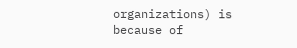organizations) is because of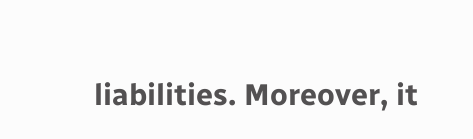liabilities. Moreover, it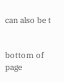can also be t


bottom of page